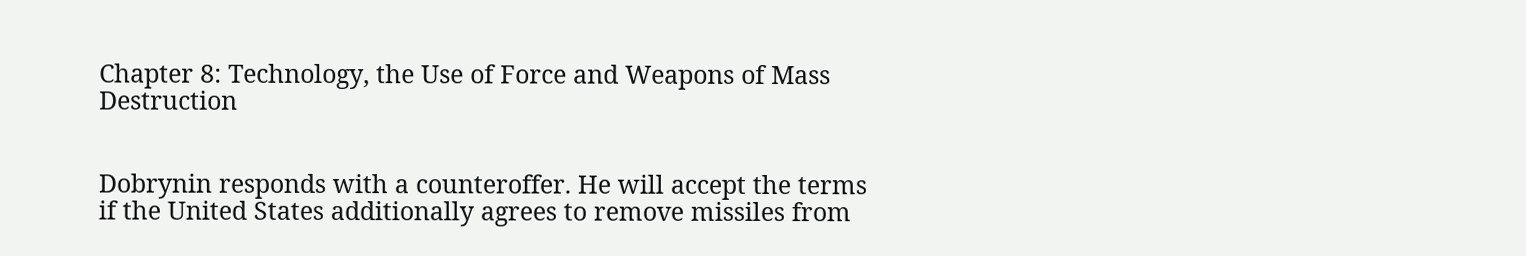Chapter 8: Technology, the Use of Force and Weapons of Mass Destruction


Dobrynin responds with a counteroffer. He will accept the terms if the United States additionally agrees to remove missiles from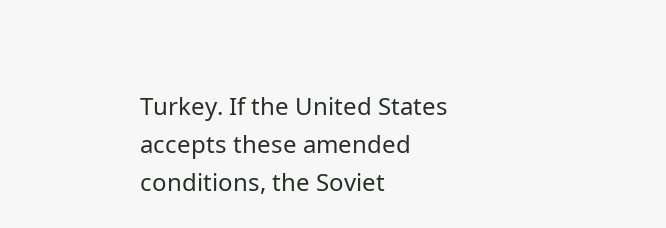Turkey. If the United States accepts these amended conditions, the Soviet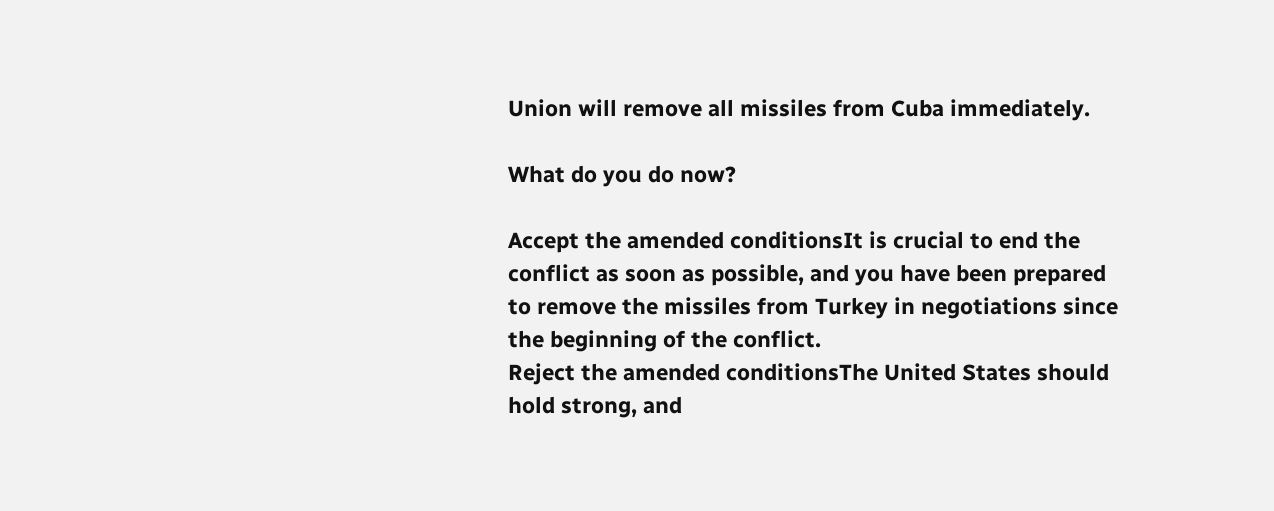Union will remove all missiles from Cuba immediately.

What do you do now?

Accept the amended conditionsIt is crucial to end the conflict as soon as possible, and you have been prepared to remove the missiles from Turkey in negotiations since the beginning of the conflict.
Reject the amended conditionsThe United States should hold strong, and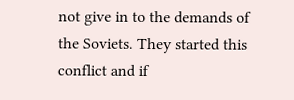not give in to the demands of the Soviets. They started this conflict and if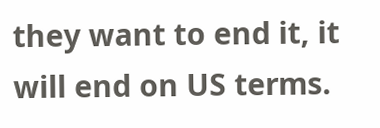they want to end it, it will end on US terms.